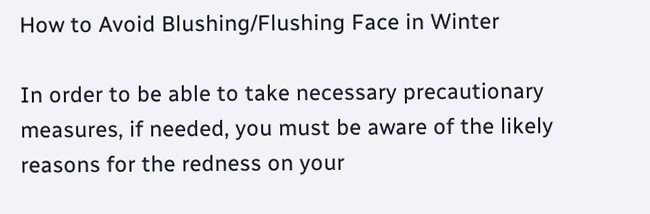How to Avoid Blushing/Flushing Face in Winter

In order to be able to take necessary precautionary measures, if needed, you must be aware of the likely reasons for the redness on your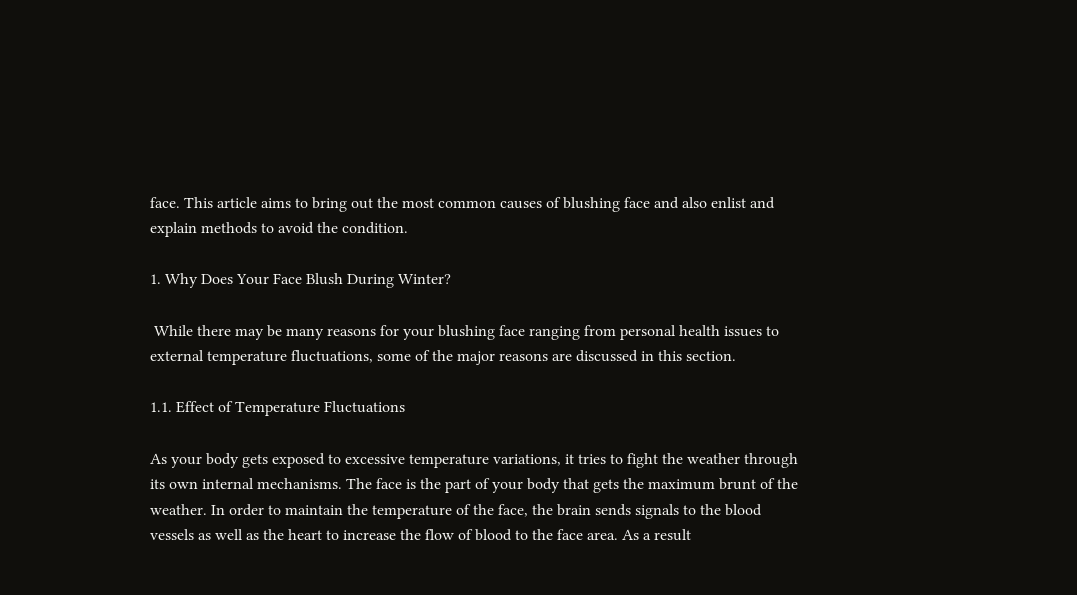face. This article aims to bring out the most common causes of blushing face and also enlist and explain methods to avoid the condition.

1. Why Does Your Face Blush During Winter?

 While there may be many reasons for your blushing face ranging from personal health issues to external temperature fluctuations, some of the major reasons are discussed in this section.

1.1. Effect of Temperature Fluctuations

As your body gets exposed to excessive temperature variations, it tries to fight the weather through its own internal mechanisms. The face is the part of your body that gets the maximum brunt of the weather. In order to maintain the temperature of the face, the brain sends signals to the blood vessels as well as the heart to increase the flow of blood to the face area. As a result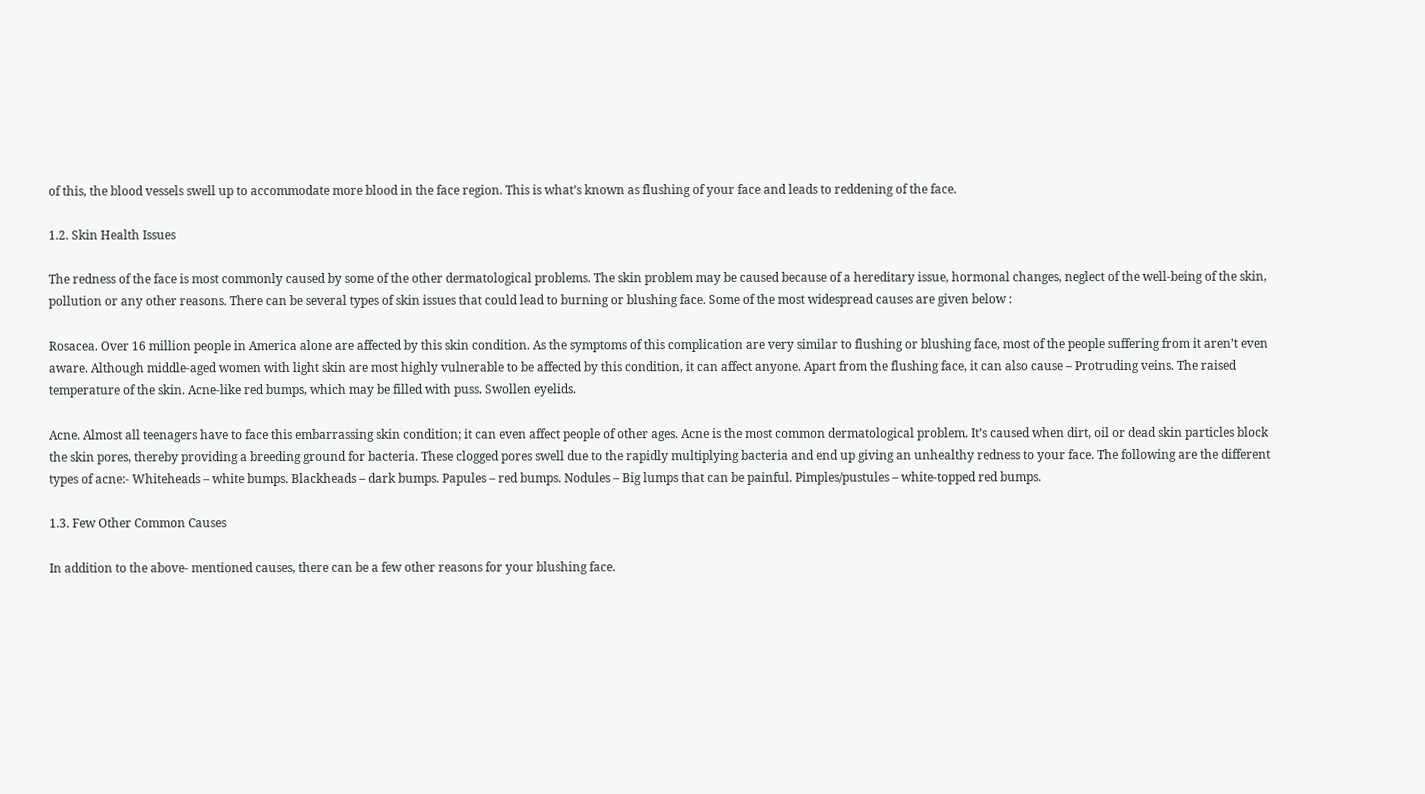of this, the blood vessels swell up to accommodate more blood in the face region. This is what’s known as flushing of your face and leads to reddening of the face.

1.2. Skin Health Issues

The redness of the face is most commonly caused by some of the other dermatological problems. The skin problem may be caused because of a hereditary issue, hormonal changes, neglect of the well-being of the skin, pollution or any other reasons. There can be several types of skin issues that could lead to burning or blushing face. Some of the most widespread causes are given below :

Rosacea. Over 16 million people in America alone are affected by this skin condition. As the symptoms of this complication are very similar to flushing or blushing face, most of the people suffering from it aren’t even aware. Although middle-aged women with light skin are most highly vulnerable to be affected by this condition, it can affect anyone. Apart from the flushing face, it can also cause – Protruding veins. The raised temperature of the skin. Acne-like red bumps, which may be filled with puss. Swollen eyelids.

Acne. Almost all teenagers have to face this embarrassing skin condition; it can even affect people of other ages. Acne is the most common dermatological problem. It’s caused when dirt, oil or dead skin particles block the skin pores, thereby providing a breeding ground for bacteria. These clogged pores swell due to the rapidly multiplying bacteria and end up giving an unhealthy redness to your face. The following are the different types of acne:- Whiteheads – white bumps. Blackheads – dark bumps. Papules – red bumps. Nodules – Big lumps that can be painful. Pimples/pustules – white-topped red bumps.

1.3. Few Other Common Causes

In addition to the above- mentioned causes, there can be a few other reasons for your blushing face.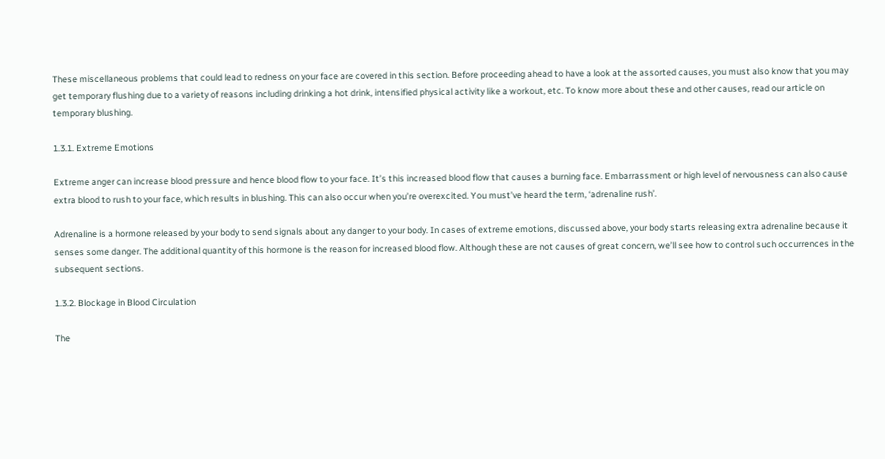These miscellaneous problems that could lead to redness on your face are covered in this section. Before proceeding ahead to have a look at the assorted causes, you must also know that you may get temporary flushing due to a variety of reasons including drinking a hot drink, intensified physical activity like a workout, etc. To know more about these and other causes, read our article on temporary blushing.

1.3.1. Extreme Emotions

Extreme anger can increase blood pressure and hence blood flow to your face. It’s this increased blood flow that causes a burning face. Embarrassment or high level of nervousness can also cause extra blood to rush to your face, which results in blushing. This can also occur when you’re overexcited. You must’ve heard the term, ‘adrenaline rush’.

Adrenaline is a hormone released by your body to send signals about any danger to your body. In cases of extreme emotions, discussed above, your body starts releasing extra adrenaline because it senses some danger. The additional quantity of this hormone is the reason for increased blood flow. Although these are not causes of great concern, we’ll see how to control such occurrences in the subsequent sections.

1.3.2. Blockage in Blood Circulation

The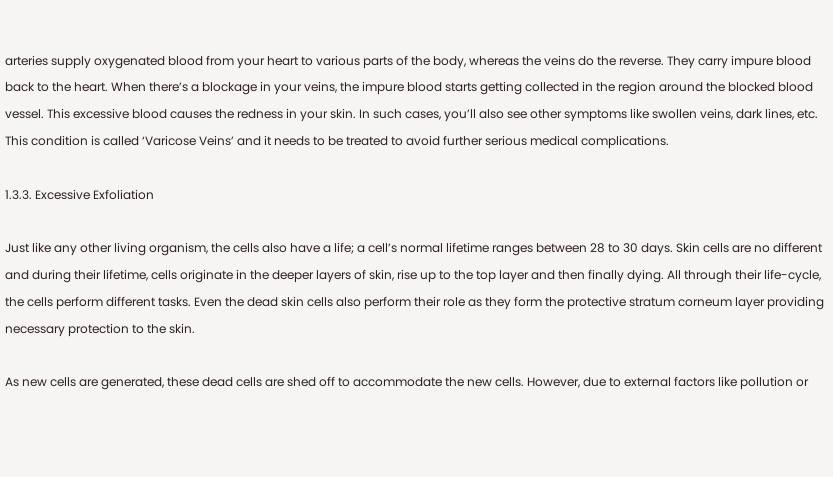arteries supply oxygenated blood from your heart to various parts of the body, whereas the veins do the reverse. They carry impure blood back to the heart. When there’s a blockage in your veins, the impure blood starts getting collected in the region around the blocked blood vessel. This excessive blood causes the redness in your skin. In such cases, you’ll also see other symptoms like swollen veins, dark lines, etc. This condition is called ‘Varicose Veins’ and it needs to be treated to avoid further serious medical complications.

1.3.3. Excessive Exfoliation

Just like any other living organism, the cells also have a life; a cell’s normal lifetime ranges between 28 to 30 days. Skin cells are no different and during their lifetime, cells originate in the deeper layers of skin, rise up to the top layer and then finally dying. All through their life-cycle, the cells perform different tasks. Even the dead skin cells also perform their role as they form the protective stratum corneum layer providing necessary protection to the skin.

As new cells are generated, these dead cells are shed off to accommodate the new cells. However, due to external factors like pollution or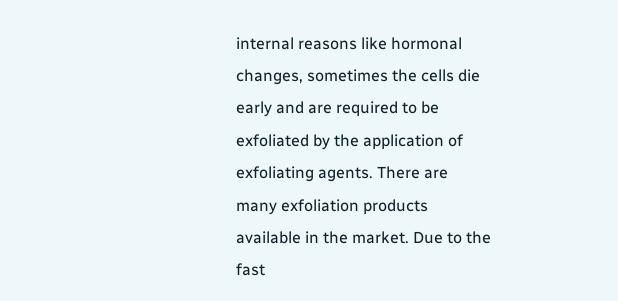internal reasons like hormonal changes, sometimes the cells die early and are required to be exfoliated by the application of exfoliating agents. There are many exfoliation products available in the market. Due to the fast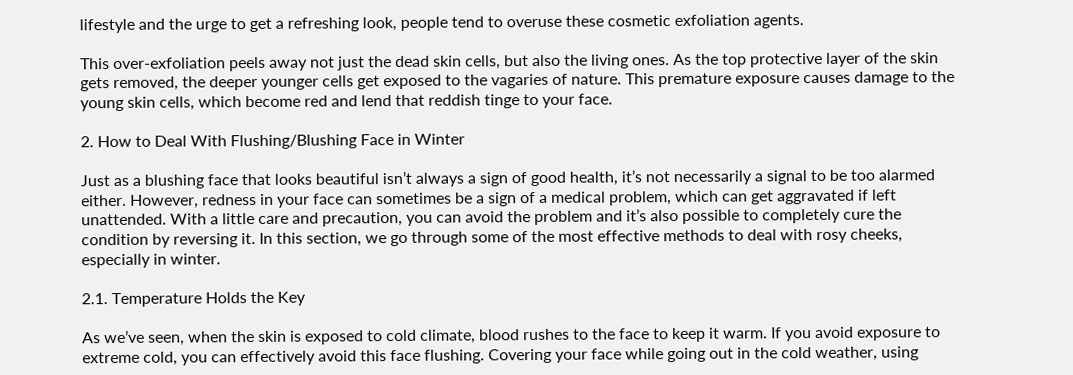lifestyle and the urge to get a refreshing look, people tend to overuse these cosmetic exfoliation agents.

This over-exfoliation peels away not just the dead skin cells, but also the living ones. As the top protective layer of the skin gets removed, the deeper younger cells get exposed to the vagaries of nature. This premature exposure causes damage to the young skin cells, which become red and lend that reddish tinge to your face.

2. How to Deal With Flushing/Blushing Face in Winter

Just as a blushing face that looks beautiful isn’t always a sign of good health, it’s not necessarily a signal to be too alarmed either. However, redness in your face can sometimes be a sign of a medical problem, which can get aggravated if left unattended. With a little care and precaution, you can avoid the problem and it’s also possible to completely cure the condition by reversing it. In this section, we go through some of the most effective methods to deal with rosy cheeks, especially in winter.

2.1. Temperature Holds the Key

As we’ve seen, when the skin is exposed to cold climate, blood rushes to the face to keep it warm. If you avoid exposure to extreme cold, you can effectively avoid this face flushing. Covering your face while going out in the cold weather, using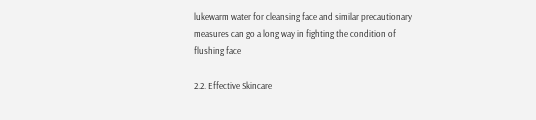lukewarm water for cleansing face and similar precautionary measures can go a long way in fighting the condition of flushing face

2.2. Effective Skincare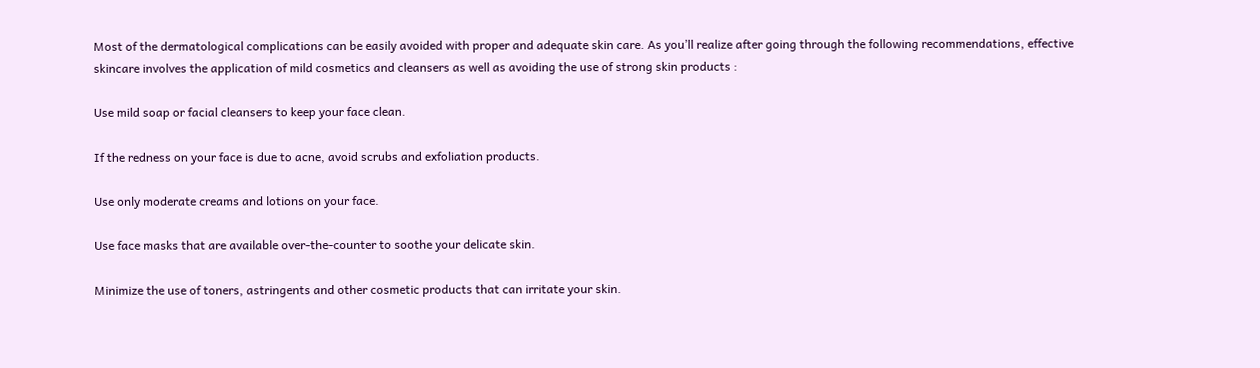Most of the dermatological complications can be easily avoided with proper and adequate skin care. As you’ll realize after going through the following recommendations, effective skincare involves the application of mild cosmetics and cleansers as well as avoiding the use of strong skin products :

Use mild soap or facial cleansers to keep your face clean.

If the redness on your face is due to acne, avoid scrubs and exfoliation products.

Use only moderate creams and lotions on your face.

Use face masks that are available over-the-counter to soothe your delicate skin.

Minimize the use of toners, astringents and other cosmetic products that can irritate your skin.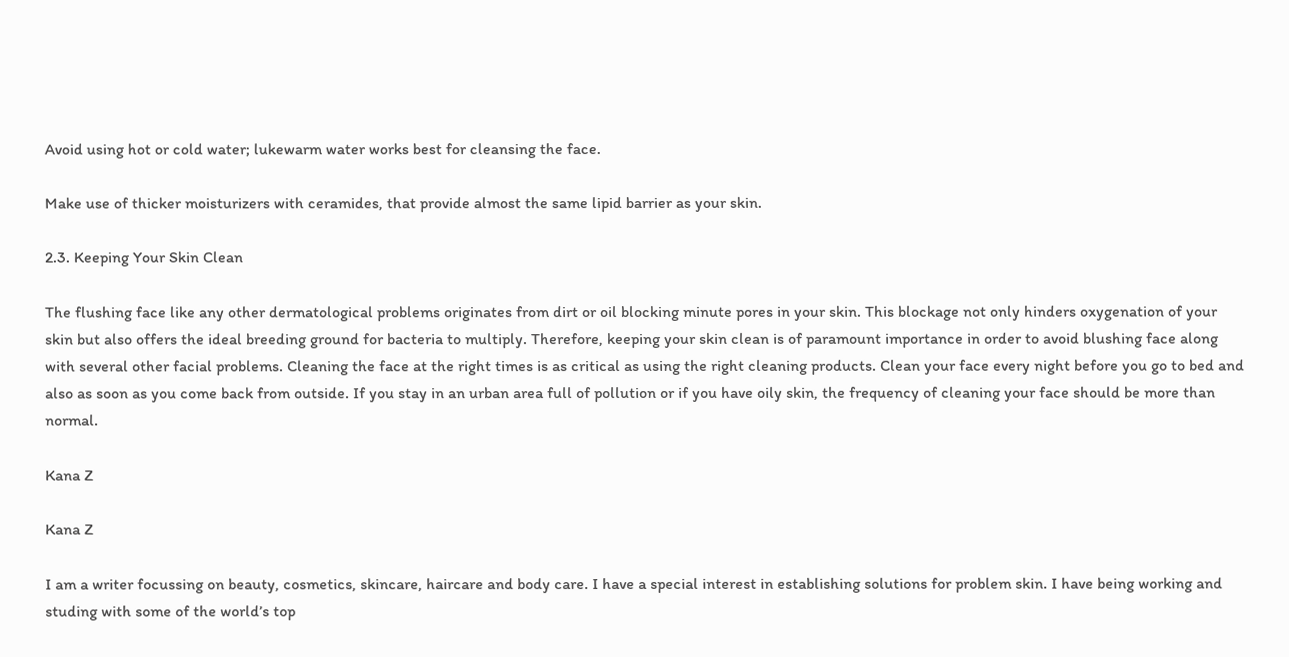Avoid using hot or cold water; lukewarm water works best for cleansing the face.

Make use of thicker moisturizers with ceramides, that provide almost the same lipid barrier as your skin.

2.3. Keeping Your Skin Clean

The flushing face like any other dermatological problems originates from dirt or oil blocking minute pores in your skin. This blockage not only hinders oxygenation of your skin but also offers the ideal breeding ground for bacteria to multiply. Therefore, keeping your skin clean is of paramount importance in order to avoid blushing face along with several other facial problems. Cleaning the face at the right times is as critical as using the right cleaning products. Clean your face every night before you go to bed and also as soon as you come back from outside. If you stay in an urban area full of pollution or if you have oily skin, the frequency of cleaning your face should be more than normal.

Kana Z

Kana Z

I am a writer focussing on beauty, cosmetics, skincare, haircare and body care. I have a special interest in establishing solutions for problem skin. I have being working and studing with some of the world’s top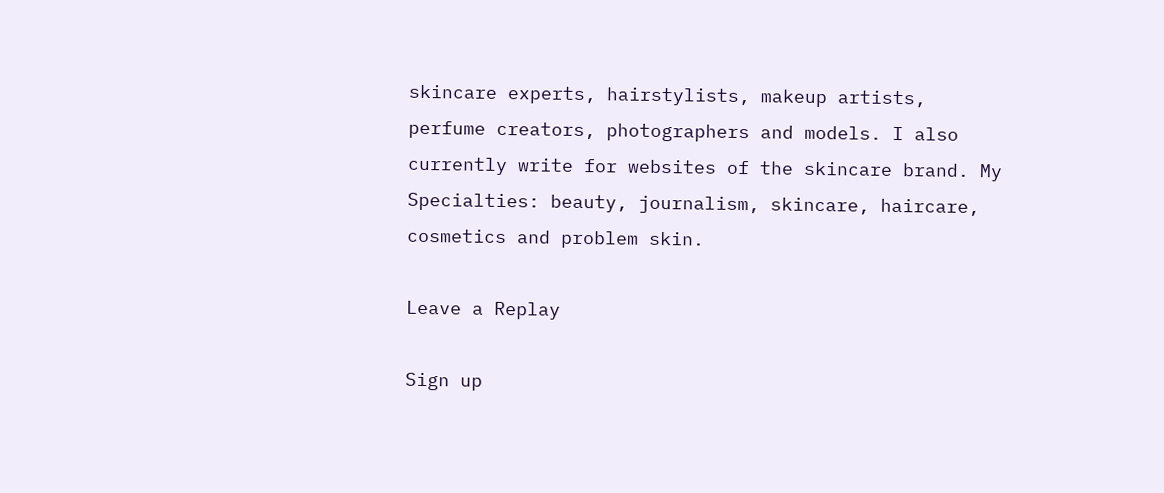skincare experts, hairstylists, makeup artists, perfume creators, photographers and models. I also currently write for websites of the skincare brand. My Specialties: beauty, journalism, skincare, haircare, cosmetics and problem skin.

Leave a Replay

Sign up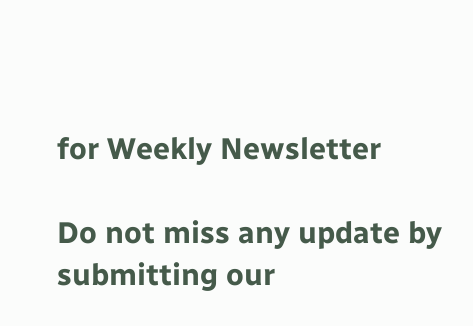for Weekly Newsletter

Do not miss any update by submitting our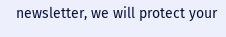newsletter, we will protect your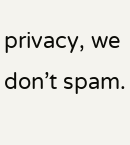privacy, we don’t spam.